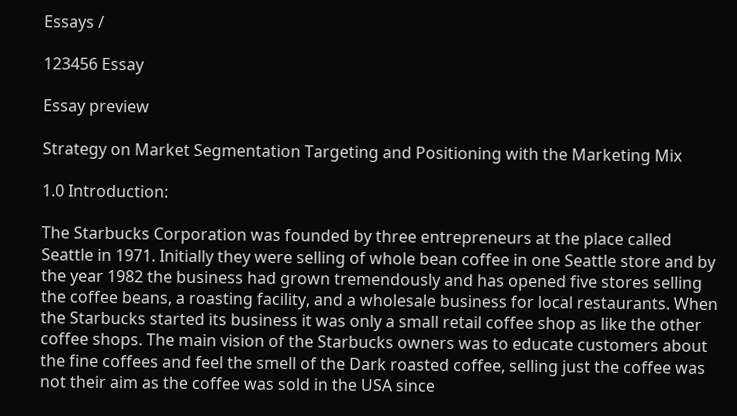Essays /

123456 Essay

Essay preview

Strategy on Market Segmentation Targeting and Positioning with the Marketing Mix

1.0 Introduction:

The Starbucks Corporation was founded by three entrepreneurs at the place called Seattle in 1971. Initially they were selling of whole bean coffee in one Seattle store and by the year 1982 the business had grown tremendously and has opened five stores selling the coffee beans, a roasting facility, and a wholesale business for local restaurants. When the Starbucks started its business it was only a small retail coffee shop as like the other coffee shops. The main vision of the Starbucks owners was to educate customers about the fine coffees and feel the smell of the Dark roasted coffee, selling just the coffee was not their aim as the coffee was sold in the USA since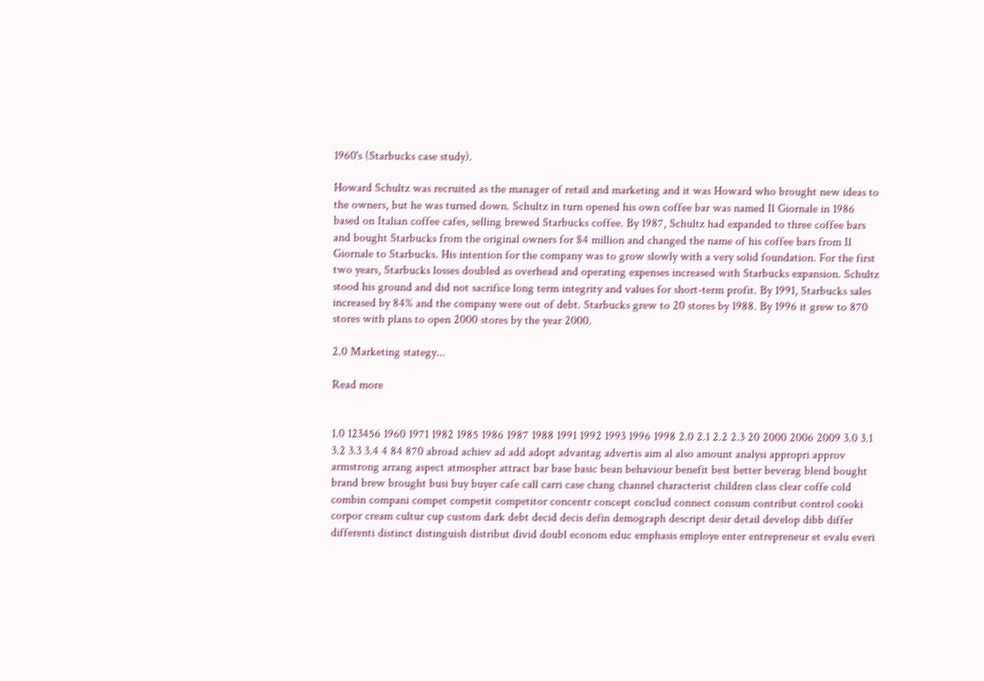1960's (Starbucks case study).

Howard Schultz was recruited as the manager of retail and marketing and it was Howard who brought new ideas to the owners, but he was turned down. Schultz in turn opened his own coffee bar was named Il Giornale in 1986 based on Italian coffee cafes, selling brewed Starbucks coffee. By 1987, Schultz had expanded to three coffee bars and bought Starbucks from the original owners for $4 million and changed the name of his coffee bars from Il Giornale to Starbucks. His intention for the company was to grow slowly with a very solid foundation. For the first two years, Starbucks losses doubled as overhead and operating expenses increased with Starbucks expansion. Schultz stood his ground and did not sacrifice long term integrity and values for short-term profit. By 1991, Starbucks sales increased by 84% and the company were out of debt. Starbucks grew to 20 stores by 1988. By 1996 it grew to 870 stores with plans to open 2000 stores by the year 2000.

2.0 Marketing stategy...

Read more


1.0 123456 1960 1971 1982 1985 1986 1987 1988 1991 1992 1993 1996 1998 2.0 2.1 2.2 2.3 20 2000 2006 2009 3.0 3.1 3.2 3.3 3.4 4 84 870 abroad achiev ad add adopt advantag advertis aim al also amount analysi appropri approv armstrong arrang aspect atmospher attract bar base basic bean behaviour benefit best better beverag blend bought brand brew brought busi buy buyer cafe call carri case chang channel characterist children class clear coffe cold combin compani compet competit competitor concentr concept conclud connect consum contribut control cooki corpor cream cultur cup custom dark debt decid decis defin demograph descript desir detail develop dibb differ differenti distinct distinguish distribut divid doubl econom educ emphasis employe enter entrepreneur et evalu everi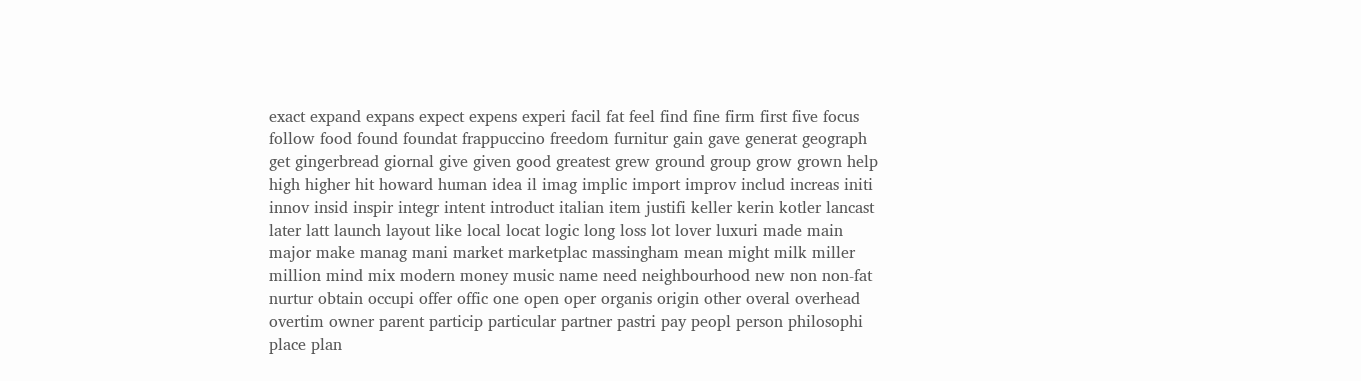exact expand expans expect expens experi facil fat feel find fine firm first five focus follow food found foundat frappuccino freedom furnitur gain gave generat geograph get gingerbread giornal give given good greatest grew ground group grow grown help high higher hit howard human idea il imag implic import improv includ increas initi innov insid inspir integr intent introduct italian item justifi keller kerin kotler lancast later latt launch layout like local locat logic long loss lot lover luxuri made main major make manag mani market marketplac massingham mean might milk miller million mind mix modern money music name need neighbourhood new non non-fat nurtur obtain occupi offer offic one open oper organis origin other overal overhead overtim owner parent particip particular partner pastri pay peopl person philosophi place plan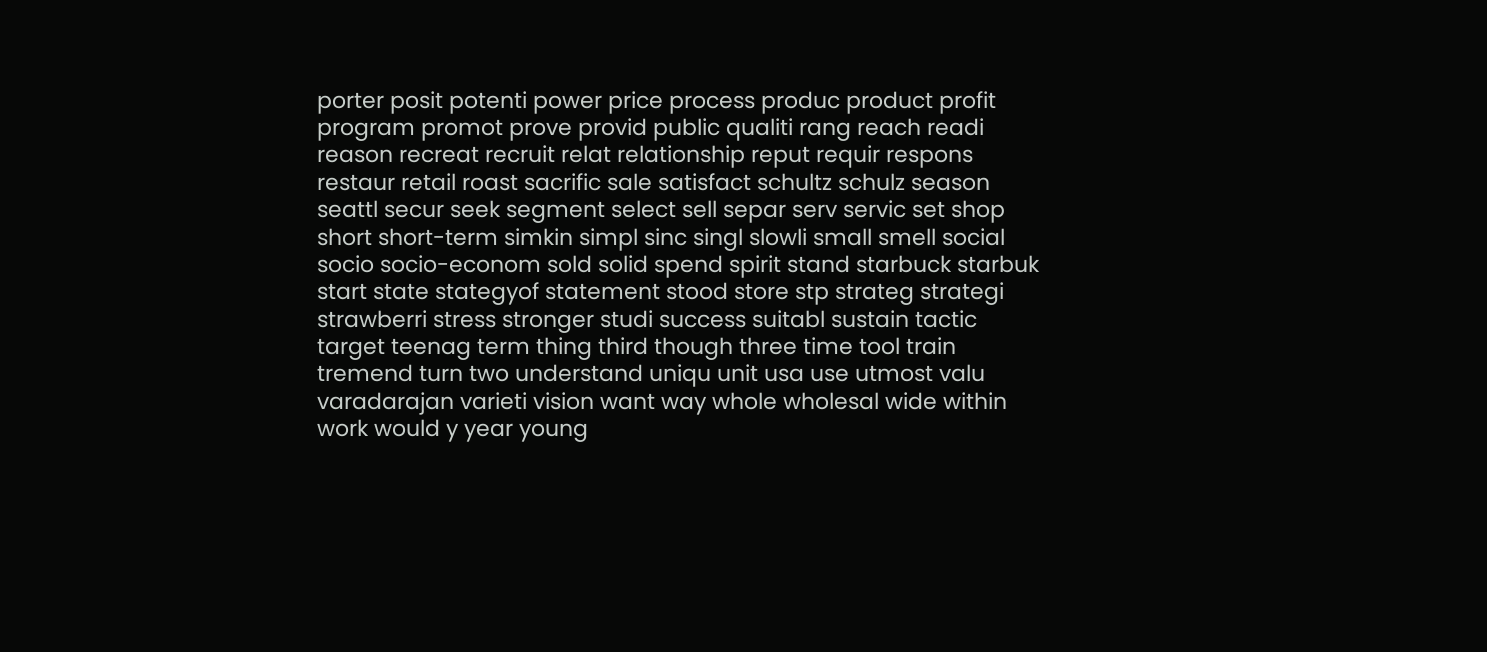porter posit potenti power price process produc product profit program promot prove provid public qualiti rang reach readi reason recreat recruit relat relationship reput requir respons restaur retail roast sacrific sale satisfact schultz schulz season seattl secur seek segment select sell separ serv servic set shop short short-term simkin simpl sinc singl slowli small smell social socio socio-econom sold solid spend spirit stand starbuck starbuk start state stategyof statement stood store stp strateg strategi strawberri stress stronger studi success suitabl sustain tactic target teenag term thing third though three time tool train tremend turn two understand uniqu unit usa use utmost valu varadarajan varieti vision want way whole wholesal wide within work would y year young